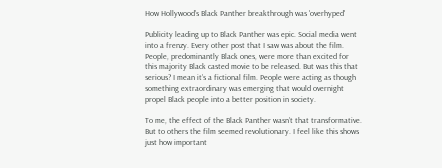How Hollywood’s Black Panther breakthrough was 'overhyped'

Publicity leading up to Black Panther was epic. Social media went into a frenzy. Every other post that I saw was about the film. People, predominantly Black ones, were more than excited for this majority Black casted movie to be released. But was this that serious? I mean it’s a fictional film. People were acting as though something extraordinary was emerging that would overnight propel Black people into a better position in society.

To me, the effect of the Black Panther wasn’t that transformative. But to others the film seemed revolutionary. I feel like this shows just how important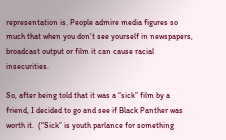representation is. People admire media figures so much that when you don’t see yourself in newspapers, broadcast output or film it can cause racial insecurities.

So, after being told that it was a “sick” film by a friend, I decided to go and see if Black Panther was worth it.  (“Sick” is youth parlance for something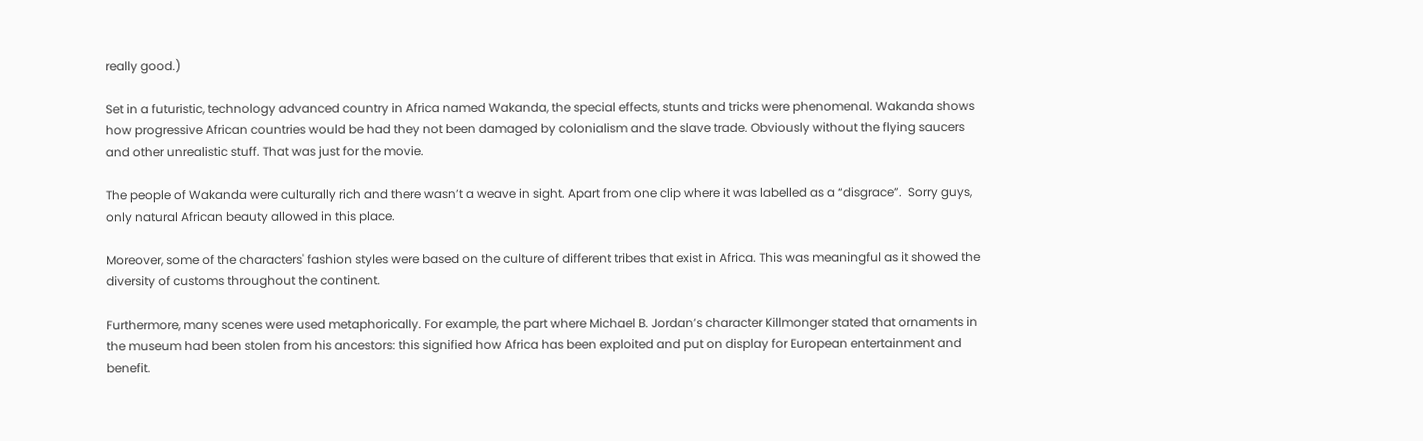really good.)

Set in a futuristic, technology advanced country in Africa named Wakanda, the special effects, stunts and tricks were phenomenal. Wakanda shows how progressive African countries would be had they not been damaged by colonialism and the slave trade. Obviously without the flying saucers and other unrealistic stuff. That was just for the movie.

The people of Wakanda were culturally rich and there wasn’t a weave in sight. Apart from one clip where it was labelled as a “disgrace”.  Sorry guys, only natural African beauty allowed in this place.

Moreover, some of the characters' fashion styles were based on the culture of different tribes that exist in Africa. This was meaningful as it showed the diversity of customs throughout the continent.

Furthermore, many scenes were used metaphorically. For example, the part where Michael B. Jordan’s character Killmonger stated that ornaments in the museum had been stolen from his ancestors: this signified how Africa has been exploited and put on display for European entertainment and benefit.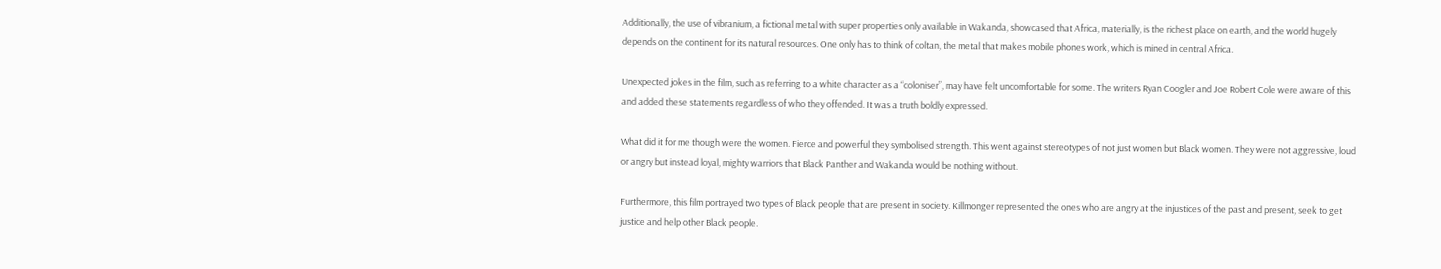Additionally, the use of vibranium, a fictional metal with super properties only available in Wakanda, showcased that Africa, materially, is the richest place on earth, and the world hugely depends on the continent for its natural resources. One only has to think of coltan, the metal that makes mobile phones work, which is mined in central Africa.

Unexpected jokes in the film, such as referring to a white character as a “coloniser”, may have felt uncomfortable for some. The writers Ryan Coogler and Joe Robert Cole were aware of this and added these statements regardless of who they offended. It was a truth boldly expressed.

What did it for me though were the women. Fierce and powerful they symbolised strength. This went against stereotypes of not just women but Black women. They were not aggressive, loud or angry but instead loyal, mighty warriors that Black Panther and Wakanda would be nothing without.

Furthermore, this film portrayed two types of Black people that are present in society. Killmonger represented the ones who are angry at the injustices of the past and present, seek to get justice and help other Black people.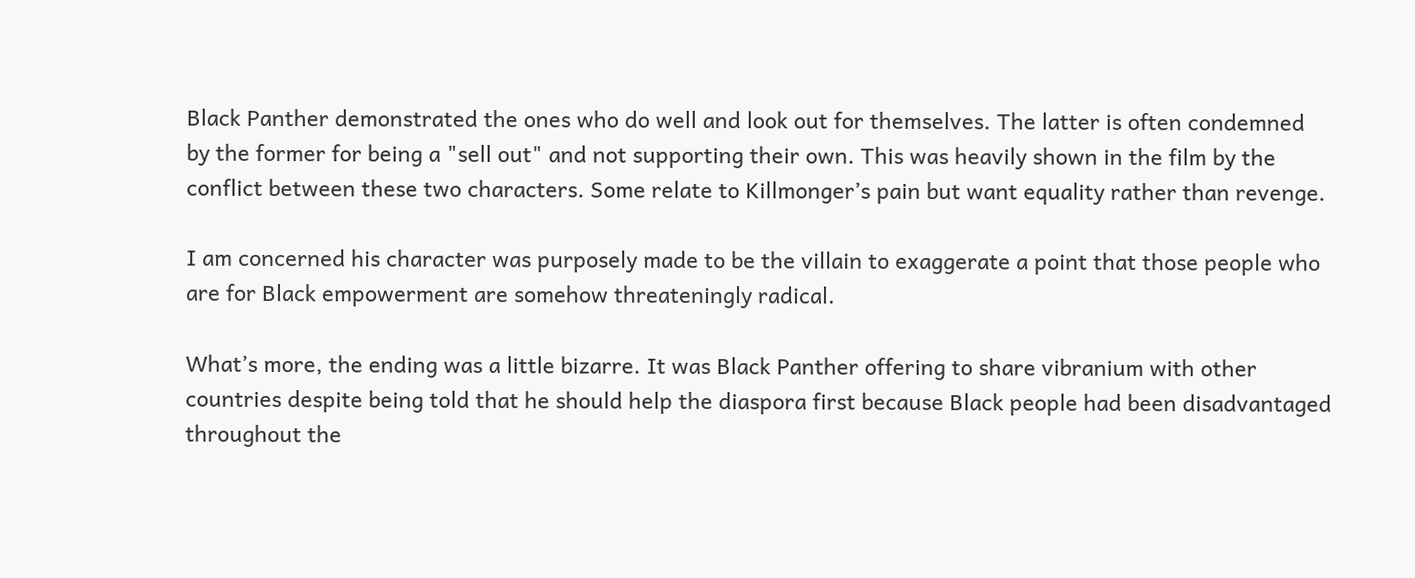Black Panther demonstrated the ones who do well and look out for themselves. The latter is often condemned by the former for being a "sell out" and not supporting their own. This was heavily shown in the film by the conflict between these two characters. Some relate to Killmonger’s pain but want equality rather than revenge.

I am concerned his character was purposely made to be the villain to exaggerate a point that those people who are for Black empowerment are somehow threateningly radical.

What’s more, the ending was a little bizarre. It was Black Panther offering to share vibranium with other countries despite being told that he should help the diaspora first because Black people had been disadvantaged throughout the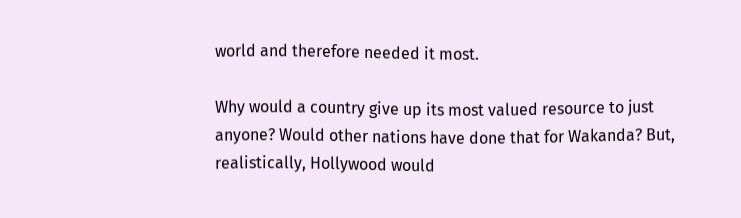world and therefore needed it most.

Why would a country give up its most valued resource to just anyone? Would other nations have done that for Wakanda? But, realistically, Hollywood would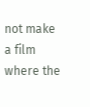not make a film where the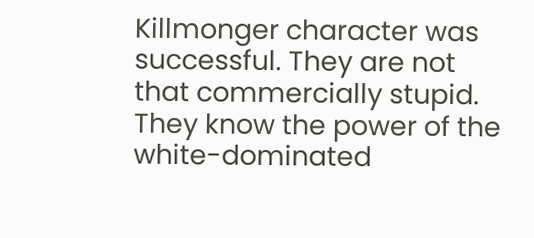Killmonger character was successful. They are not that commercially stupid. They know the power of the white-dominated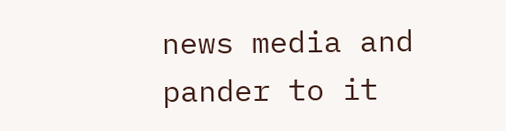news media and pander to it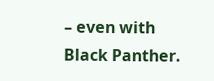– even with Black Panther.